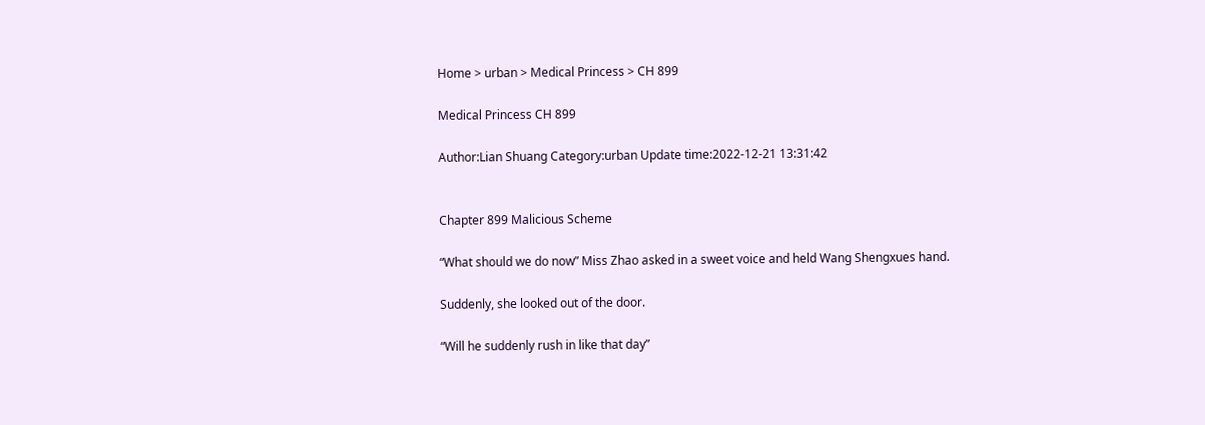Home > urban > Medical Princess > CH 899

Medical Princess CH 899

Author:Lian Shuang Category:urban Update time:2022-12-21 13:31:42


Chapter 899 Malicious Scheme

“What should we do now” Miss Zhao asked in a sweet voice and held Wang Shengxues hand.

Suddenly, she looked out of the door.

“Will he suddenly rush in like that day”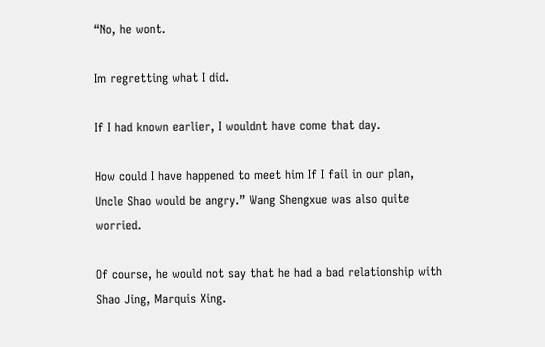“No, he wont.

Im regretting what I did.

If I had known earlier, I wouldnt have come that day.

How could I have happened to meet him If I fail in our plan, Uncle Shao would be angry.” Wang Shengxue was also quite worried.

Of course, he would not say that he had a bad relationship with Shao Jing, Marquis Xing.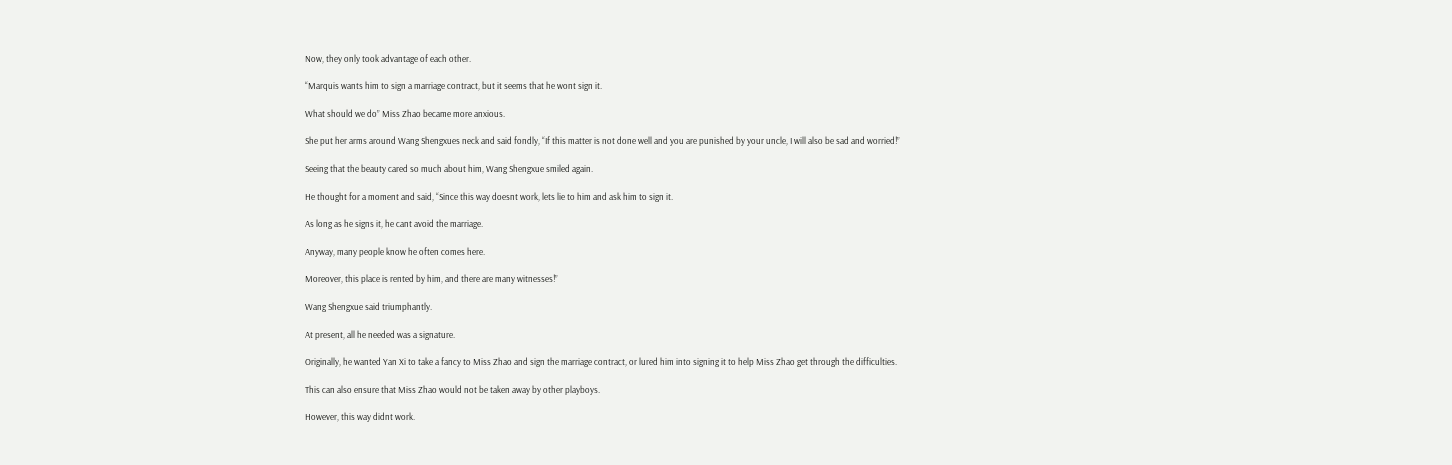Now, they only took advantage of each other.

“Marquis wants him to sign a marriage contract, but it seems that he wont sign it.

What should we do” Miss Zhao became more anxious.

She put her arms around Wang Shengxues neck and said fondly, “If this matter is not done well and you are punished by your uncle, I will also be sad and worried!”

Seeing that the beauty cared so much about him, Wang Shengxue smiled again.

He thought for a moment and said, “Since this way doesnt work, lets lie to him and ask him to sign it.

As long as he signs it, he cant avoid the marriage.

Anyway, many people know he often comes here.

Moreover, this place is rented by him, and there are many witnesses!”

Wang Shengxue said triumphantly.

At present, all he needed was a signature.

Originally, he wanted Yan Xi to take a fancy to Miss Zhao and sign the marriage contract, or lured him into signing it to help Miss Zhao get through the difficulties.

This can also ensure that Miss Zhao would not be taken away by other playboys.

However, this way didnt work.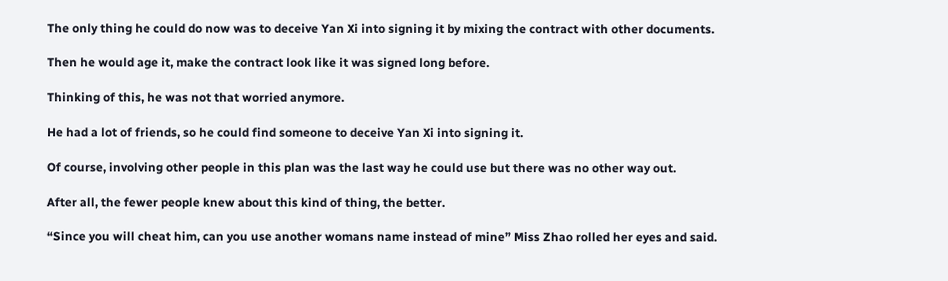The only thing he could do now was to deceive Yan Xi into signing it by mixing the contract with other documents.

Then he would age it, make the contract look like it was signed long before.

Thinking of this, he was not that worried anymore.

He had a lot of friends, so he could find someone to deceive Yan Xi into signing it.

Of course, involving other people in this plan was the last way he could use but there was no other way out.

After all, the fewer people knew about this kind of thing, the better.

“Since you will cheat him, can you use another womans name instead of mine” Miss Zhao rolled her eyes and said.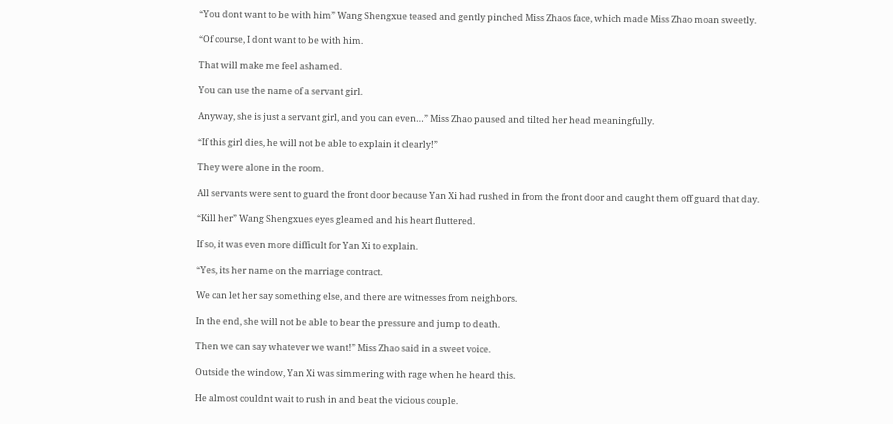“You dont want to be with him” Wang Shengxue teased and gently pinched Miss Zhaos face, which made Miss Zhao moan sweetly.

“Of course, I dont want to be with him.

That will make me feel ashamed.

You can use the name of a servant girl.

Anyway, she is just a servant girl, and you can even…” Miss Zhao paused and tilted her head meaningfully.

“If this girl dies, he will not be able to explain it clearly!”

They were alone in the room.

All servants were sent to guard the front door because Yan Xi had rushed in from the front door and caught them off guard that day.

“Kill her” Wang Shengxues eyes gleamed and his heart fluttered.

If so, it was even more difficult for Yan Xi to explain.

“Yes, its her name on the marriage contract.

We can let her say something else, and there are witnesses from neighbors.

In the end, she will not be able to bear the pressure and jump to death.

Then we can say whatever we want!” Miss Zhao said in a sweet voice.

Outside the window, Yan Xi was simmering with rage when he heard this.

He almost couldnt wait to rush in and beat the vicious couple.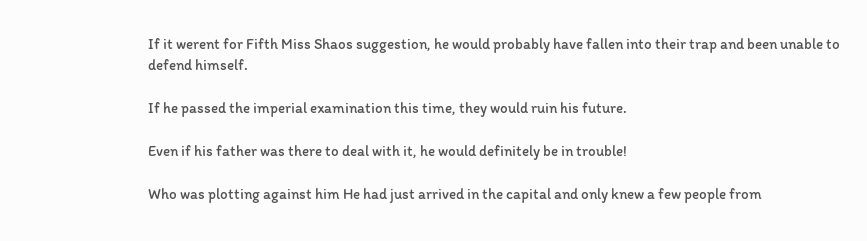If it werent for Fifth Miss Shaos suggestion, he would probably have fallen into their trap and been unable to defend himself.

If he passed the imperial examination this time, they would ruin his future.

Even if his father was there to deal with it, he would definitely be in trouble!

Who was plotting against him He had just arrived in the capital and only knew a few people from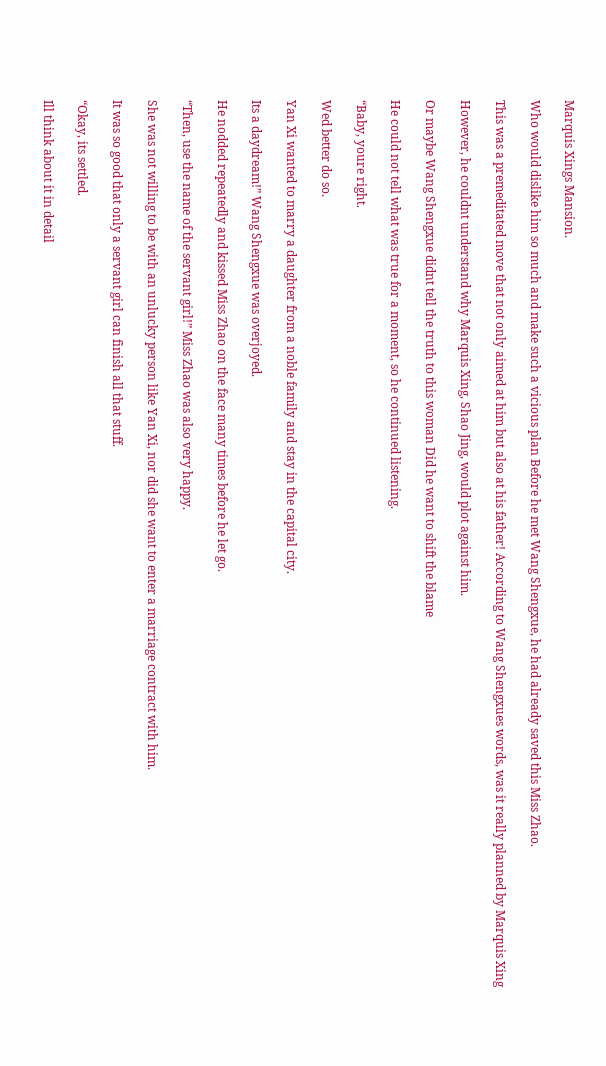Marquis Xings Mansion.

Who would dislike him so much and make such a vicious plan Before he met Wang Shengxue, he had already saved this Miss Zhao.

This was a premeditated move that not only aimed at him but also at his father! According to Wang Shengxues words, was it really planned by Marquis Xing

However, he couldnt understand why Marquis Xing, Shao Jing, would plot against him.

Or maybe Wang Shengxue didnt tell the truth to this woman Did he want to shift the blame

He could not tell what was true for a moment, so he continued listening.

“Baby, youre right.

Wed better do so.

Yan Xi wanted to marry a daughter from a noble family and stay in the capital city.

Its a daydream!” Wang Shengxue was overjoyed.

He nodded repeatedly and kissed Miss Zhao on the face many times before he let go.

“Then, use the name of the servant girl!” Miss Zhao was also very happy.

She was not willing to be with an unlucky person like Yan Xi, nor did she want to enter a marriage contract with him.

It was so good that only a servant girl can finish all that stuff.

“Okay, its settled.

Ill think about it in detail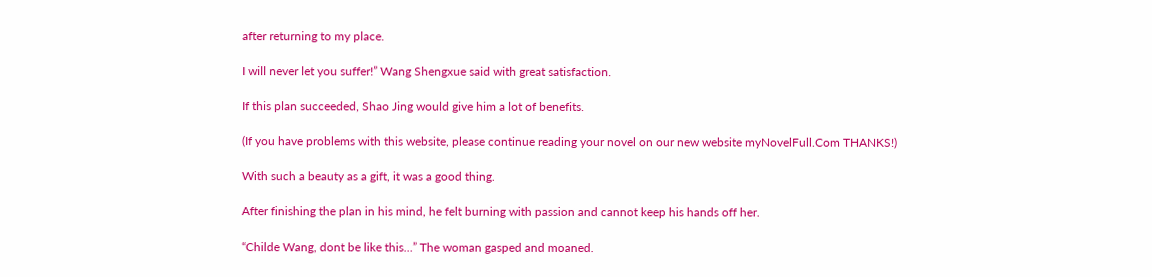after returning to my place.

I will never let you suffer!” Wang Shengxue said with great satisfaction.

If this plan succeeded, Shao Jing would give him a lot of benefits.

(If you have problems with this website, please continue reading your novel on our new website myNovelFull.Com THANKS!)

With such a beauty as a gift, it was a good thing.

After finishing the plan in his mind, he felt burning with passion and cannot keep his hands off her.

“Childe Wang, dont be like this…” The woman gasped and moaned.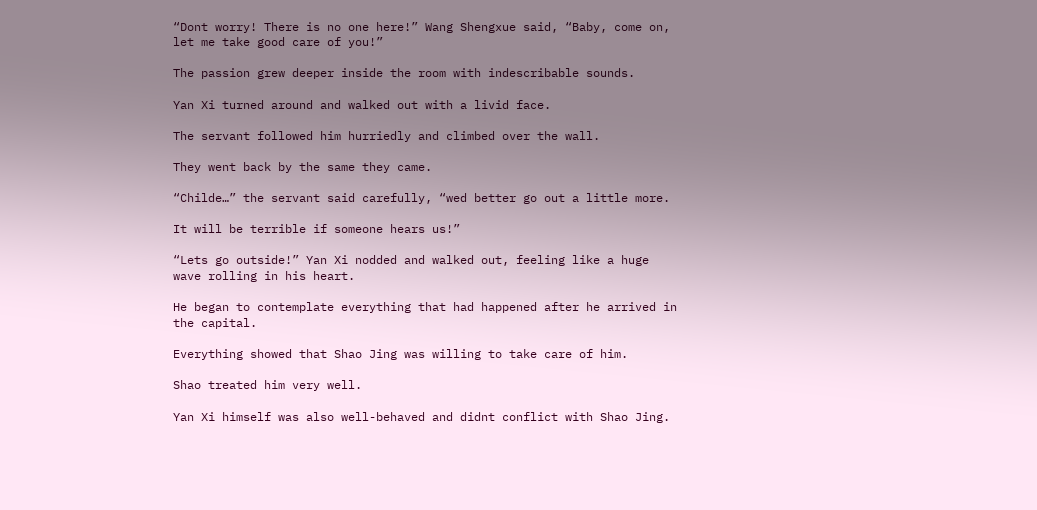“Dont worry! There is no one here!” Wang Shengxue said, “Baby, come on, let me take good care of you!”

The passion grew deeper inside the room with indescribable sounds.

Yan Xi turned around and walked out with a livid face.

The servant followed him hurriedly and climbed over the wall.

They went back by the same they came.

“Childe…” the servant said carefully, “wed better go out a little more.

It will be terrible if someone hears us!”

“Lets go outside!” Yan Xi nodded and walked out, feeling like a huge wave rolling in his heart.

He began to contemplate everything that had happened after he arrived in the capital.

Everything showed that Shao Jing was willing to take care of him.

Shao treated him very well.

Yan Xi himself was also well-behaved and didnt conflict with Shao Jing.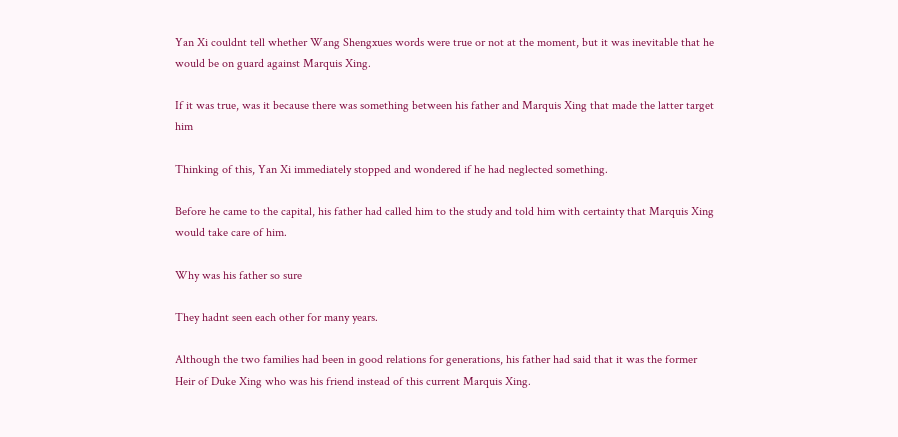Yan Xi couldnt tell whether Wang Shengxues words were true or not at the moment, but it was inevitable that he would be on guard against Marquis Xing.

If it was true, was it because there was something between his father and Marquis Xing that made the latter target him

Thinking of this, Yan Xi immediately stopped and wondered if he had neglected something.

Before he came to the capital, his father had called him to the study and told him with certainty that Marquis Xing would take care of him.

Why was his father so sure

They hadnt seen each other for many years.

Although the two families had been in good relations for generations, his father had said that it was the former Heir of Duke Xing who was his friend instead of this current Marquis Xing.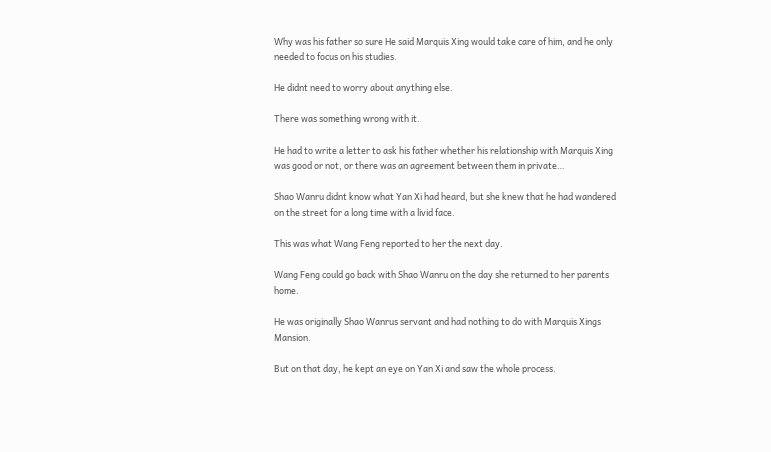Why was his father so sure He said Marquis Xing would take care of him, and he only needed to focus on his studies.

He didnt need to worry about anything else.

There was something wrong with it.

He had to write a letter to ask his father whether his relationship with Marquis Xing was good or not, or there was an agreement between them in private…

Shao Wanru didnt know what Yan Xi had heard, but she knew that he had wandered on the street for a long time with a livid face.

This was what Wang Feng reported to her the next day.

Wang Feng could go back with Shao Wanru on the day she returned to her parents home.

He was originally Shao Wanrus servant and had nothing to do with Marquis Xings Mansion.

But on that day, he kept an eye on Yan Xi and saw the whole process.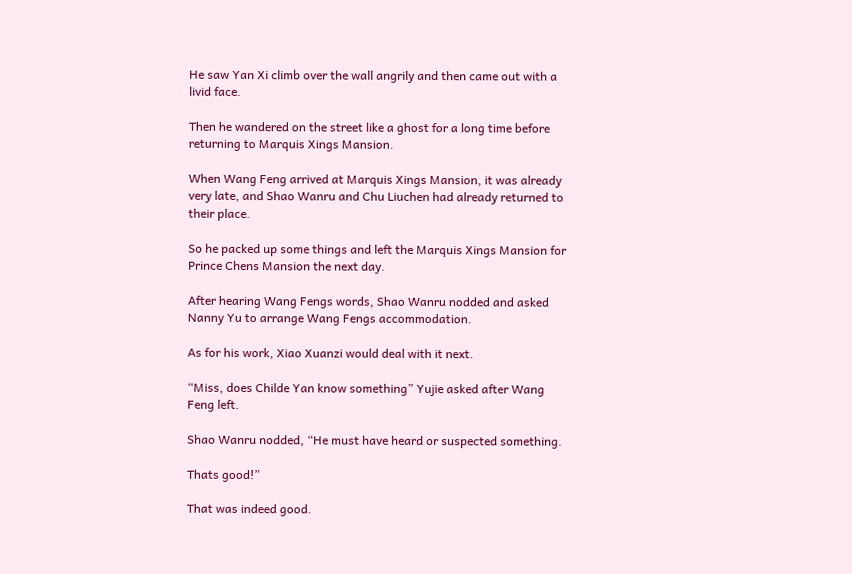He saw Yan Xi climb over the wall angrily and then came out with a livid face.

Then he wandered on the street like a ghost for a long time before returning to Marquis Xings Mansion.

When Wang Feng arrived at Marquis Xings Mansion, it was already very late, and Shao Wanru and Chu Liuchen had already returned to their place.

So he packed up some things and left the Marquis Xings Mansion for Prince Chens Mansion the next day.

After hearing Wang Fengs words, Shao Wanru nodded and asked Nanny Yu to arrange Wang Fengs accommodation.

As for his work, Xiao Xuanzi would deal with it next.

“Miss, does Childe Yan know something” Yujie asked after Wang Feng left.

Shao Wanru nodded, “He must have heard or suspected something.

Thats good!”

That was indeed good.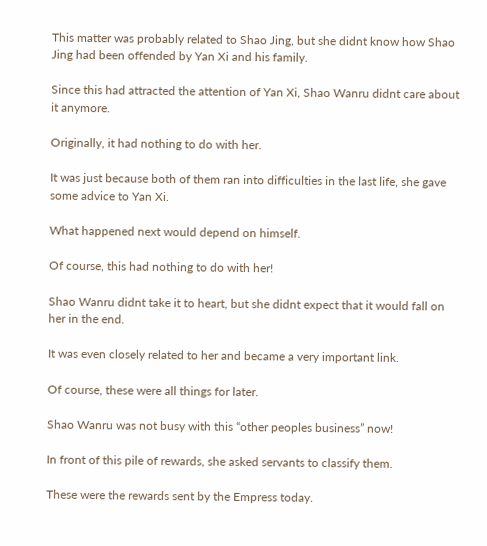This matter was probably related to Shao Jing, but she didnt know how Shao Jing had been offended by Yan Xi and his family.

Since this had attracted the attention of Yan Xi, Shao Wanru didnt care about it anymore.

Originally, it had nothing to do with her.

It was just because both of them ran into difficulties in the last life, she gave some advice to Yan Xi.

What happened next would depend on himself.

Of course, this had nothing to do with her!

Shao Wanru didnt take it to heart, but she didnt expect that it would fall on her in the end.

It was even closely related to her and became a very important link.

Of course, these were all things for later.

Shao Wanru was not busy with this “other peoples business” now!

In front of this pile of rewards, she asked servants to classify them.

These were the rewards sent by the Empress today.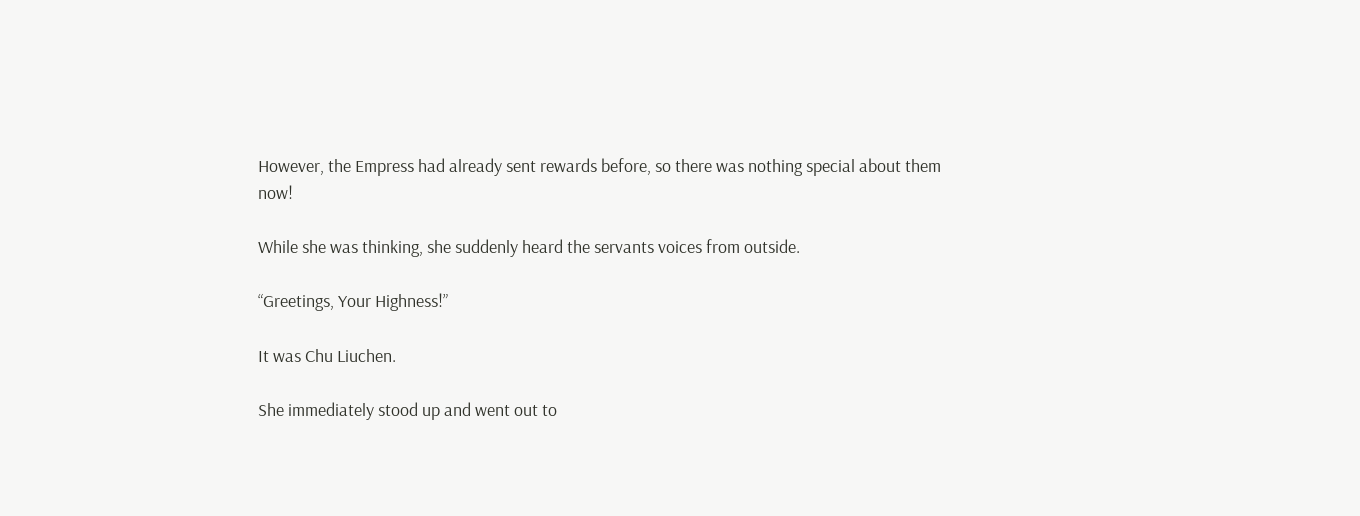However, the Empress had already sent rewards before, so there was nothing special about them now!

While she was thinking, she suddenly heard the servants voices from outside.

“Greetings, Your Highness!”

It was Chu Liuchen.

She immediately stood up and went out to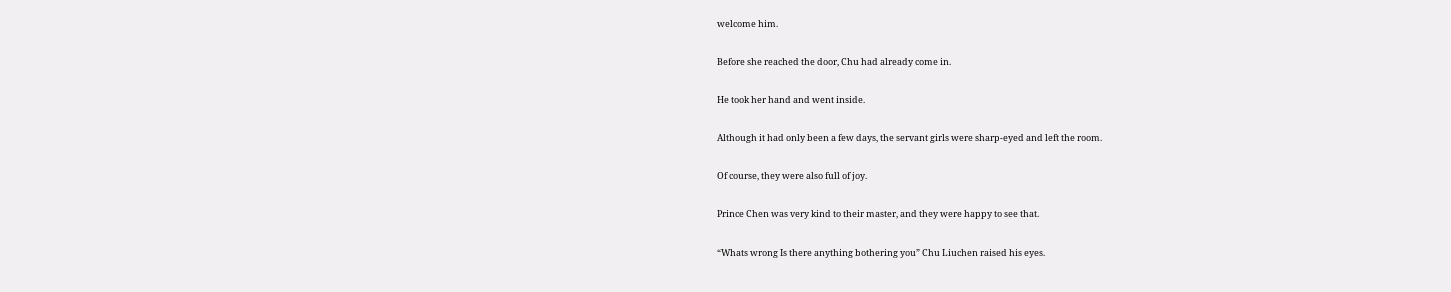welcome him.

Before she reached the door, Chu had already come in.

He took her hand and went inside.

Although it had only been a few days, the servant girls were sharp-eyed and left the room.

Of course, they were also full of joy.

Prince Chen was very kind to their master, and they were happy to see that.

“Whats wrong Is there anything bothering you” Chu Liuchen raised his eyes.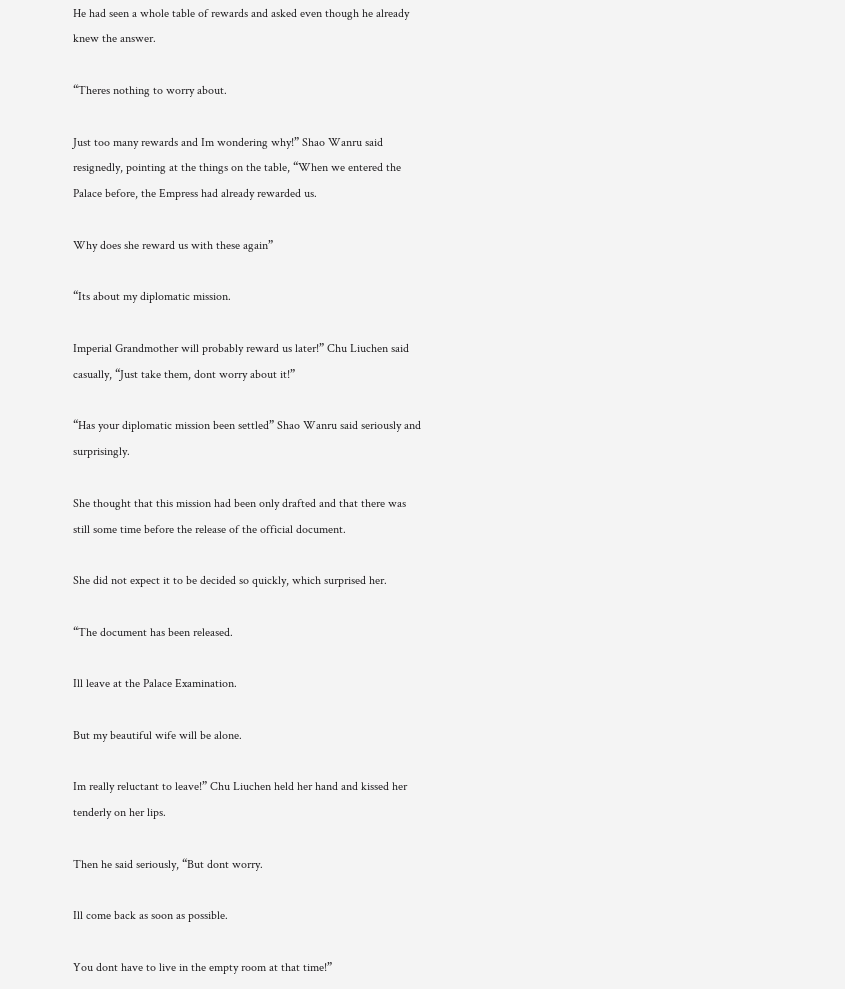He had seen a whole table of rewards and asked even though he already knew the answer.

“Theres nothing to worry about.

Just too many rewards and Im wondering why!” Shao Wanru said resignedly, pointing at the things on the table, “When we entered the Palace before, the Empress had already rewarded us.

Why does she reward us with these again”

“Its about my diplomatic mission.

Imperial Grandmother will probably reward us later!” Chu Liuchen said casually, “Just take them, dont worry about it!”

“Has your diplomatic mission been settled” Shao Wanru said seriously and surprisingly.

She thought that this mission had been only drafted and that there was still some time before the release of the official document.

She did not expect it to be decided so quickly, which surprised her.

“The document has been released.

Ill leave at the Palace Examination.

But my beautiful wife will be alone.

Im really reluctant to leave!” Chu Liuchen held her hand and kissed her tenderly on her lips.

Then he said seriously, “But dont worry.

Ill come back as soon as possible.

You dont have to live in the empty room at that time!”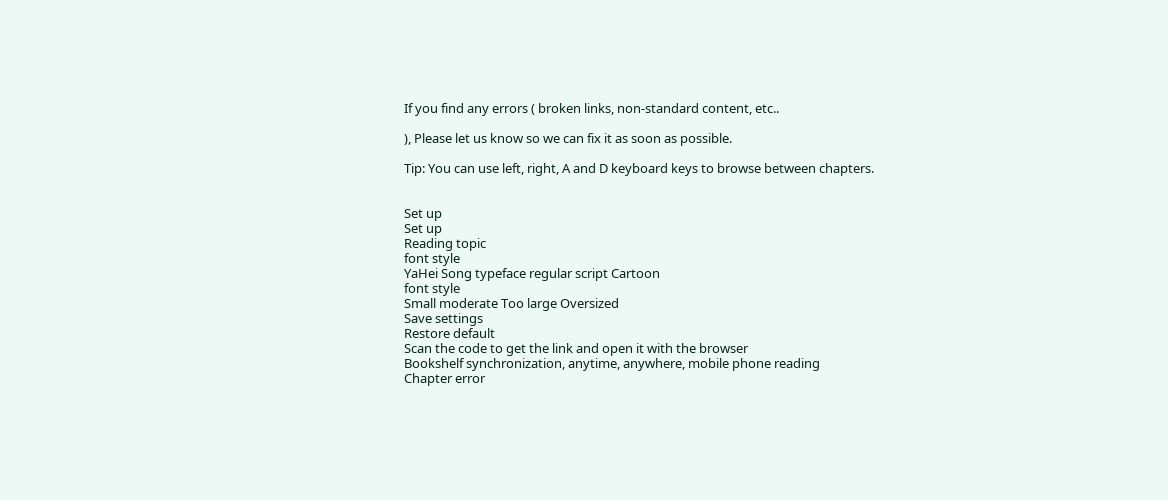If you find any errors ( broken links, non-standard content, etc..

), Please let us know so we can fix it as soon as possible.

Tip: You can use left, right, A and D keyboard keys to browse between chapters.


Set up
Set up
Reading topic
font style
YaHei Song typeface regular script Cartoon
font style
Small moderate Too large Oversized
Save settings
Restore default
Scan the code to get the link and open it with the browser
Bookshelf synchronization, anytime, anywhere, mobile phone reading
Chapter error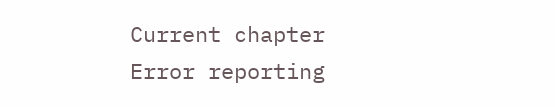Current chapter
Error reporting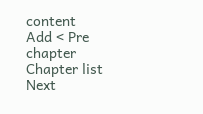content
Add < Pre chapter Chapter list Next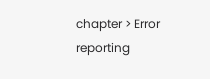chapter > Error reporting